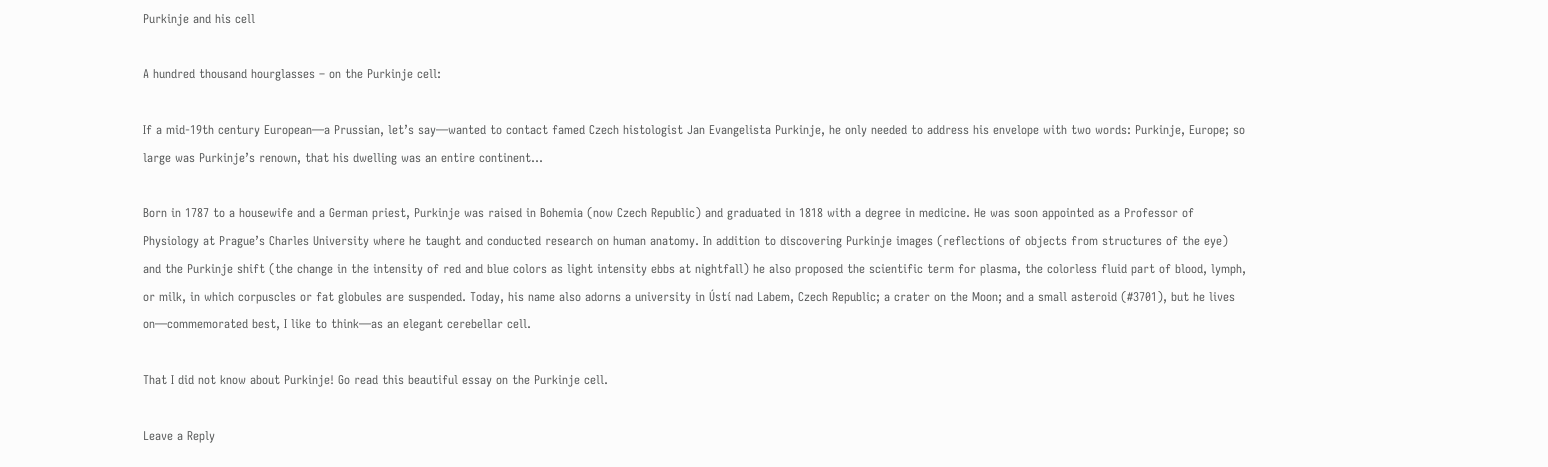Purkinje and his cell

A hundred thousand hourglasses – on the Purkinje cell:

If a mid-19th century European—a Prussian, let’s say—wanted to contact famed Czech histologist Jan Evangelista Purkinje, he only needed to address his envelope with two words: Purkinje, Europe; so large was Purkinje’s renown, that his dwelling was an entire continent…

Born in 1787 to a housewife and a German priest, Purkinje was raised in Bohemia (now Czech Republic) and graduated in 1818 with a degree in medicine. He was soon appointed as a Professor of Physiology at Prague’s Charles University where he taught and conducted research on human anatomy. In addition to discovering Purkinje images (reflections of objects from structures of the eye) and the Purkinje shift (the change in the intensity of red and blue colors as light intensity ebbs at nightfall) he also proposed the scientific term for plasma, the colorless fluid part of blood, lymph, or milk, in which corpuscles or fat globules are suspended. Today, his name also adorns a university in Ústí nad Labem, Czech Republic; a crater on the Moon; and a small asteroid (#3701), but he lives on—commemorated best, I like to think—as an elegant cerebellar cell.

That I did not know about Purkinje! Go read this beautiful essay on the Purkinje cell.

Leave a Reply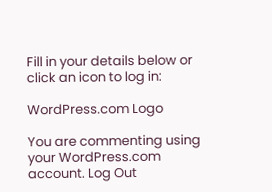Fill in your details below or click an icon to log in:

WordPress.com Logo

You are commenting using your WordPress.com account. Log Out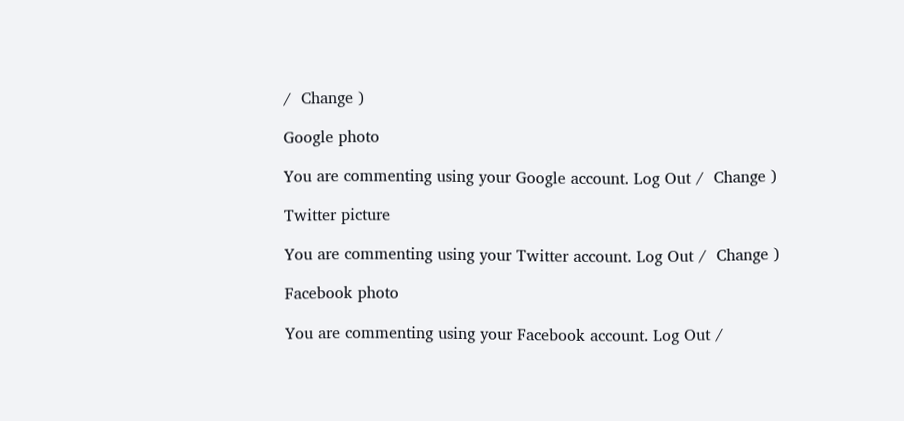/  Change )

Google photo

You are commenting using your Google account. Log Out /  Change )

Twitter picture

You are commenting using your Twitter account. Log Out /  Change )

Facebook photo

You are commenting using your Facebook account. Log Out /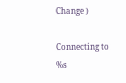Change )

Connecting to %s